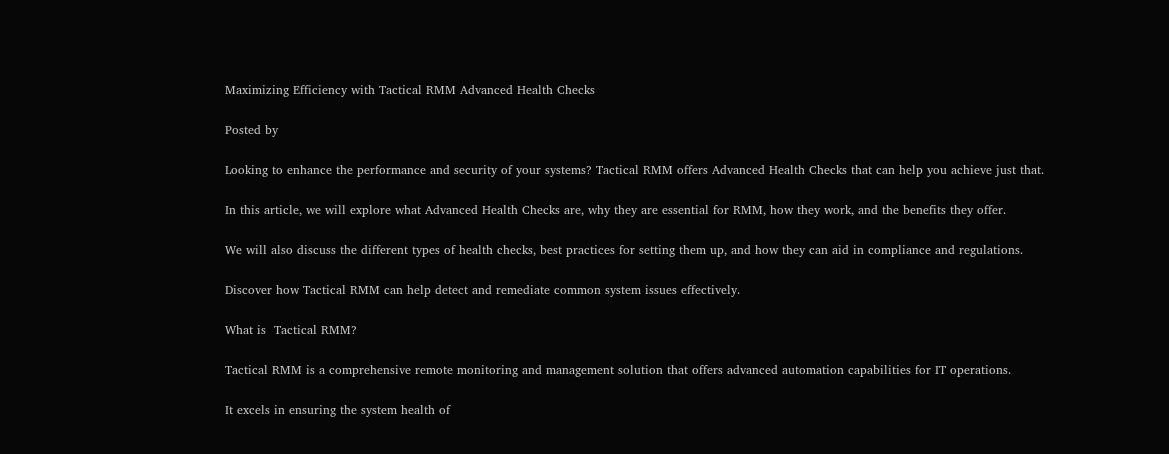Maximizing Efficiency with Tactical RMM Advanced Health Checks

Posted by

Looking to enhance the performance and security of your systems? Tactical RMM offers Advanced Health Checks that can help you achieve just that.

In this article, we will explore what Advanced Health Checks are, why they are essential for RMM, how they work, and the benefits they offer.

We will also discuss the different types of health checks, best practices for setting them up, and how they can aid in compliance and regulations.

Discover how Tactical RMM can help detect and remediate common system issues effectively.

What is  Tactical RMM?

Tactical RMM is a comprehensive remote monitoring and management solution that offers advanced automation capabilities for IT operations.

It excels in ensuring the system health of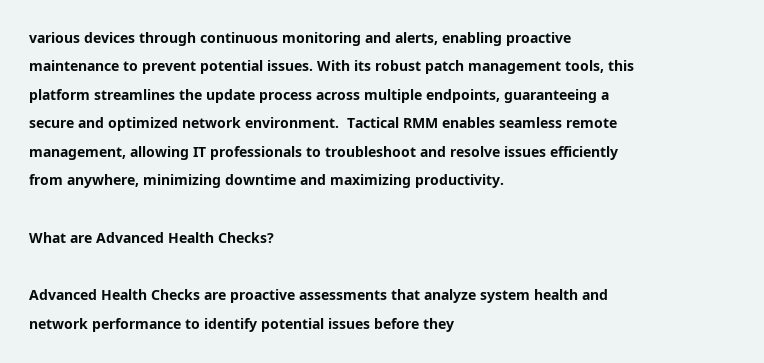various devices through continuous monitoring and alerts, enabling proactive maintenance to prevent potential issues. With its robust patch management tools, this platform streamlines the update process across multiple endpoints, guaranteeing a secure and optimized network environment.  Tactical RMM enables seamless remote management, allowing IT professionals to troubleshoot and resolve issues efficiently from anywhere, minimizing downtime and maximizing productivity.

What are Advanced Health Checks?

Advanced Health Checks are proactive assessments that analyze system health and network performance to identify potential issues before they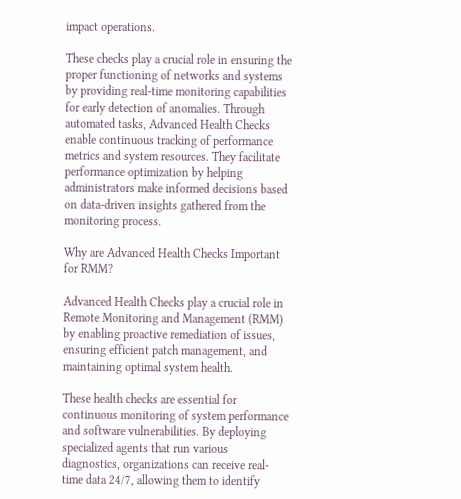impact operations.

These checks play a crucial role in ensuring the proper functioning of networks and systems by providing real-time monitoring capabilities for early detection of anomalies. Through automated tasks, Advanced Health Checks enable continuous tracking of performance metrics and system resources. They facilitate performance optimization by helping administrators make informed decisions based on data-driven insights gathered from the monitoring process.

Why are Advanced Health Checks Important for RMM?

Advanced Health Checks play a crucial role in Remote Monitoring and Management (RMM) by enabling proactive remediation of issues, ensuring efficient patch management, and maintaining optimal system health.

These health checks are essential for continuous monitoring of system performance and software vulnerabilities. By deploying specialized agents that run various diagnostics, organizations can receive real-time data 24/7, allowing them to identify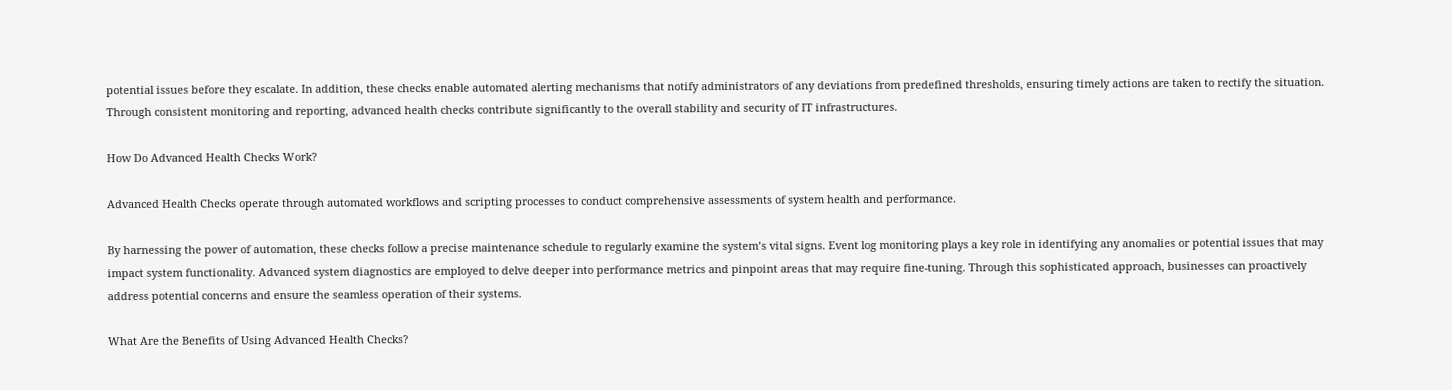potential issues before they escalate. In addition, these checks enable automated alerting mechanisms that notify administrators of any deviations from predefined thresholds, ensuring timely actions are taken to rectify the situation. Through consistent monitoring and reporting, advanced health checks contribute significantly to the overall stability and security of IT infrastructures.

How Do Advanced Health Checks Work?

Advanced Health Checks operate through automated workflows and scripting processes to conduct comprehensive assessments of system health and performance.

By harnessing the power of automation, these checks follow a precise maintenance schedule to regularly examine the system’s vital signs. Event log monitoring plays a key role in identifying any anomalies or potential issues that may impact system functionality. Advanced system diagnostics are employed to delve deeper into performance metrics and pinpoint areas that may require fine-tuning. Through this sophisticated approach, businesses can proactively address potential concerns and ensure the seamless operation of their systems.

What Are the Benefits of Using Advanced Health Checks?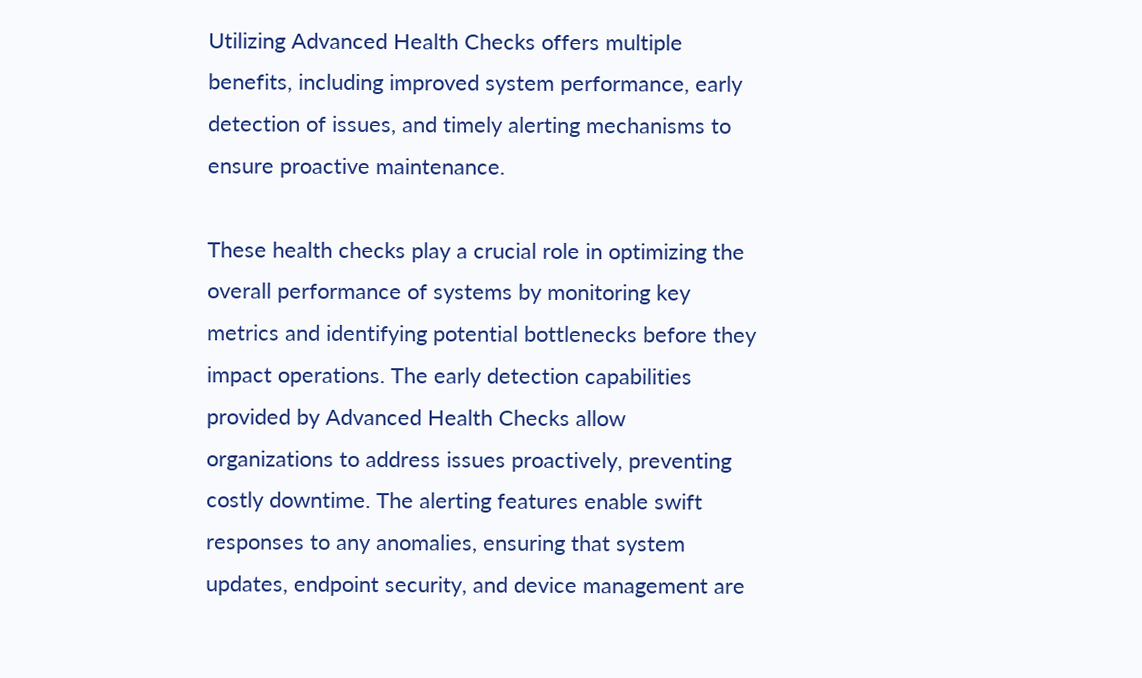Utilizing Advanced Health Checks offers multiple benefits, including improved system performance, early detection of issues, and timely alerting mechanisms to ensure proactive maintenance.

These health checks play a crucial role in optimizing the overall performance of systems by monitoring key metrics and identifying potential bottlenecks before they impact operations. The early detection capabilities provided by Advanced Health Checks allow organizations to address issues proactively, preventing costly downtime. The alerting features enable swift responses to any anomalies, ensuring that system updates, endpoint security, and device management are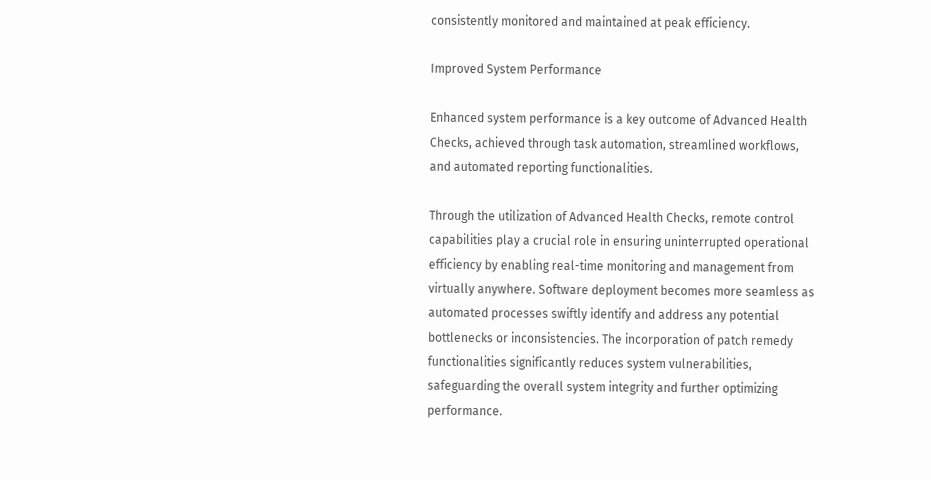consistently monitored and maintained at peak efficiency.

Improved System Performance

Enhanced system performance is a key outcome of Advanced Health Checks, achieved through task automation, streamlined workflows, and automated reporting functionalities.

Through the utilization of Advanced Health Checks, remote control capabilities play a crucial role in ensuring uninterrupted operational efficiency by enabling real-time monitoring and management from virtually anywhere. Software deployment becomes more seamless as automated processes swiftly identify and address any potential bottlenecks or inconsistencies. The incorporation of patch remedy functionalities significantly reduces system vulnerabilities, safeguarding the overall system integrity and further optimizing performance.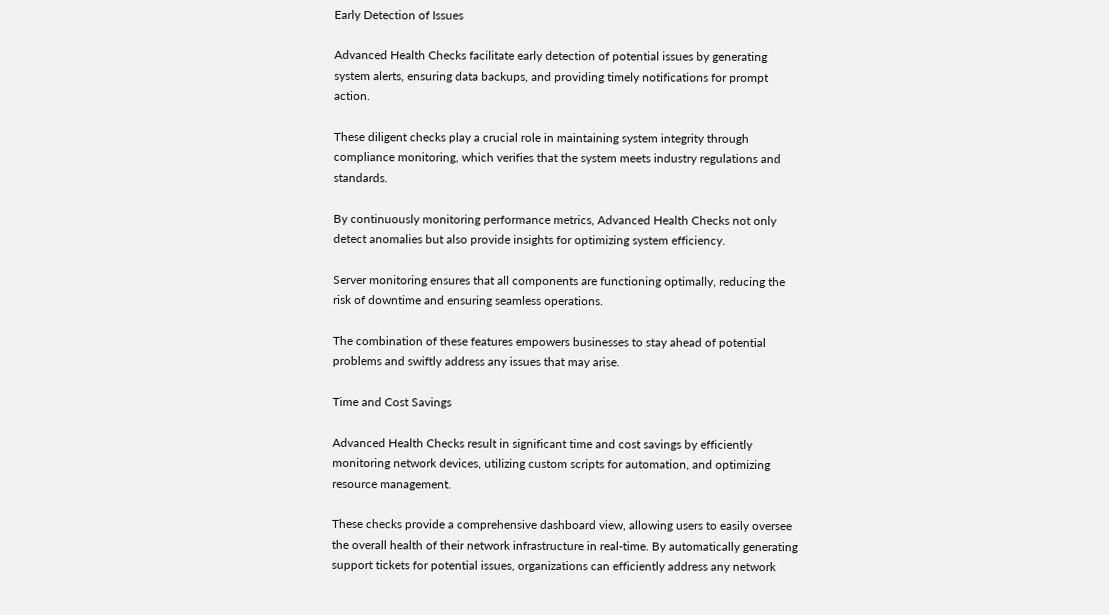Early Detection of Issues

Advanced Health Checks facilitate early detection of potential issues by generating system alerts, ensuring data backups, and providing timely notifications for prompt action.

These diligent checks play a crucial role in maintaining system integrity through compliance monitoring, which verifies that the system meets industry regulations and standards.

By continuously monitoring performance metrics, Advanced Health Checks not only detect anomalies but also provide insights for optimizing system efficiency.

Server monitoring ensures that all components are functioning optimally, reducing the risk of downtime and ensuring seamless operations.

The combination of these features empowers businesses to stay ahead of potential problems and swiftly address any issues that may arise.

Time and Cost Savings

Advanced Health Checks result in significant time and cost savings by efficiently monitoring network devices, utilizing custom scripts for automation, and optimizing resource management.

These checks provide a comprehensive dashboard view, allowing users to easily oversee the overall health of their network infrastructure in real-time. By automatically generating support tickets for potential issues, organizations can efficiently address any network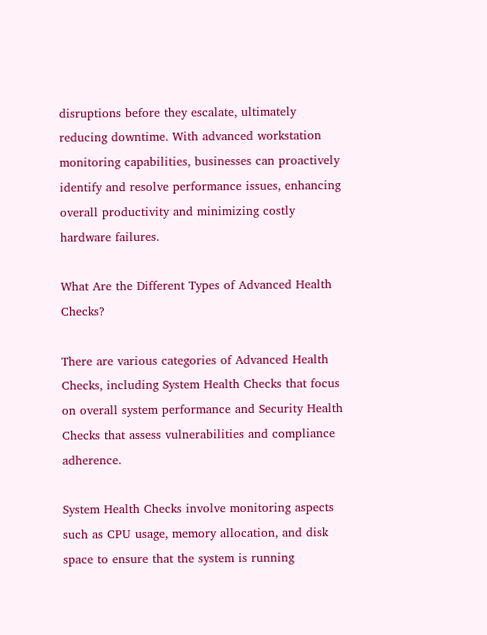disruptions before they escalate, ultimately reducing downtime. With advanced workstation monitoring capabilities, businesses can proactively identify and resolve performance issues, enhancing overall productivity and minimizing costly hardware failures.

What Are the Different Types of Advanced Health Checks?

There are various categories of Advanced Health Checks, including System Health Checks that focus on overall system performance and Security Health Checks that assess vulnerabilities and compliance adherence.

System Health Checks involve monitoring aspects such as CPU usage, memory allocation, and disk space to ensure that the system is running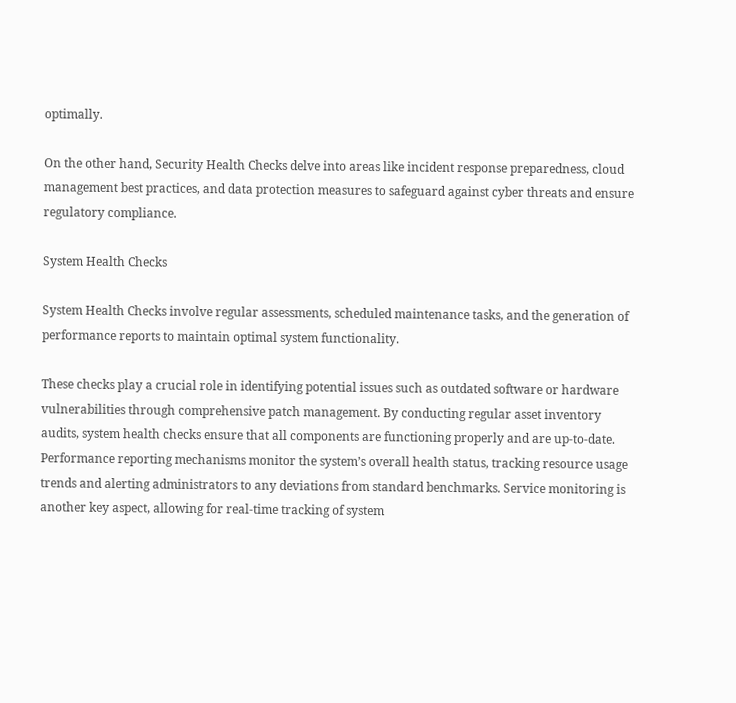optimally.

On the other hand, Security Health Checks delve into areas like incident response preparedness, cloud management best practices, and data protection measures to safeguard against cyber threats and ensure regulatory compliance.

System Health Checks

System Health Checks involve regular assessments, scheduled maintenance tasks, and the generation of performance reports to maintain optimal system functionality.

These checks play a crucial role in identifying potential issues such as outdated software or hardware vulnerabilities through comprehensive patch management. By conducting regular asset inventory audits, system health checks ensure that all components are functioning properly and are up-to-date. Performance reporting mechanisms monitor the system’s overall health status, tracking resource usage trends and alerting administrators to any deviations from standard benchmarks. Service monitoring is another key aspect, allowing for real-time tracking of system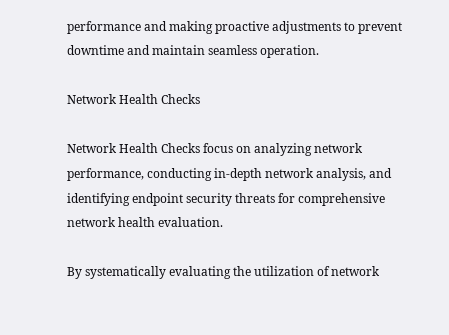performance and making proactive adjustments to prevent downtime and maintain seamless operation.

Network Health Checks

Network Health Checks focus on analyzing network performance, conducting in-depth network analysis, and identifying endpoint security threats for comprehensive network health evaluation.

By systematically evaluating the utilization of network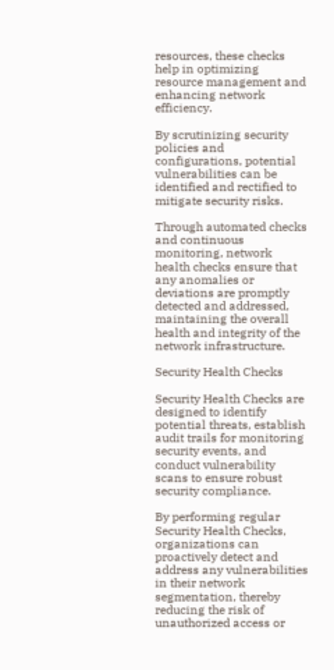resources, these checks help in optimizing resource management and enhancing network efficiency.

By scrutinizing security policies and configurations, potential vulnerabilities can be identified and rectified to mitigate security risks.

Through automated checks and continuous monitoring, network health checks ensure that any anomalies or deviations are promptly detected and addressed, maintaining the overall health and integrity of the network infrastructure.

Security Health Checks

Security Health Checks are designed to identify potential threats, establish audit trails for monitoring security events, and conduct vulnerability scans to ensure robust security compliance.

By performing regular Security Health Checks, organizations can proactively detect and address any vulnerabilities in their network segmentation, thereby reducing the risk of unauthorized access or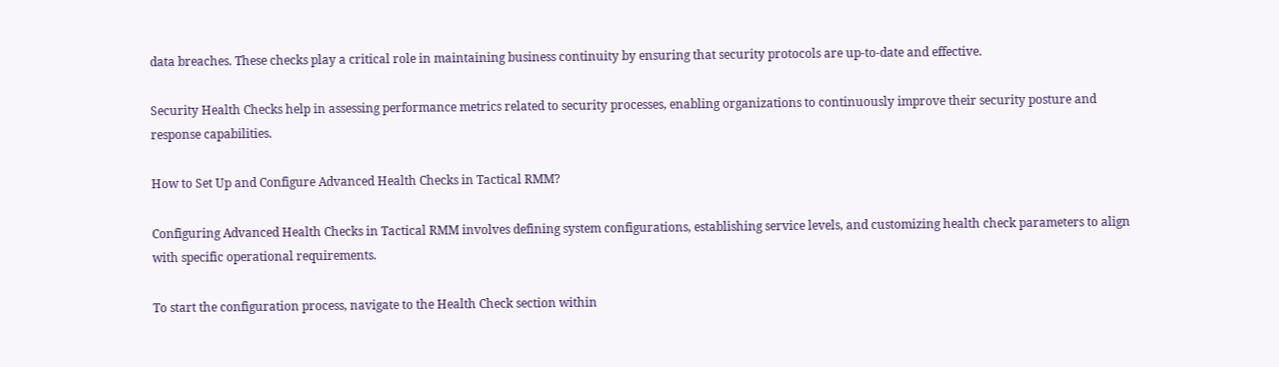data breaches. These checks play a critical role in maintaining business continuity by ensuring that security protocols are up-to-date and effective.

Security Health Checks help in assessing performance metrics related to security processes, enabling organizations to continuously improve their security posture and response capabilities.

How to Set Up and Configure Advanced Health Checks in Tactical RMM?

Configuring Advanced Health Checks in Tactical RMM involves defining system configurations, establishing service levels, and customizing health check parameters to align with specific operational requirements.

To start the configuration process, navigate to the Health Check section within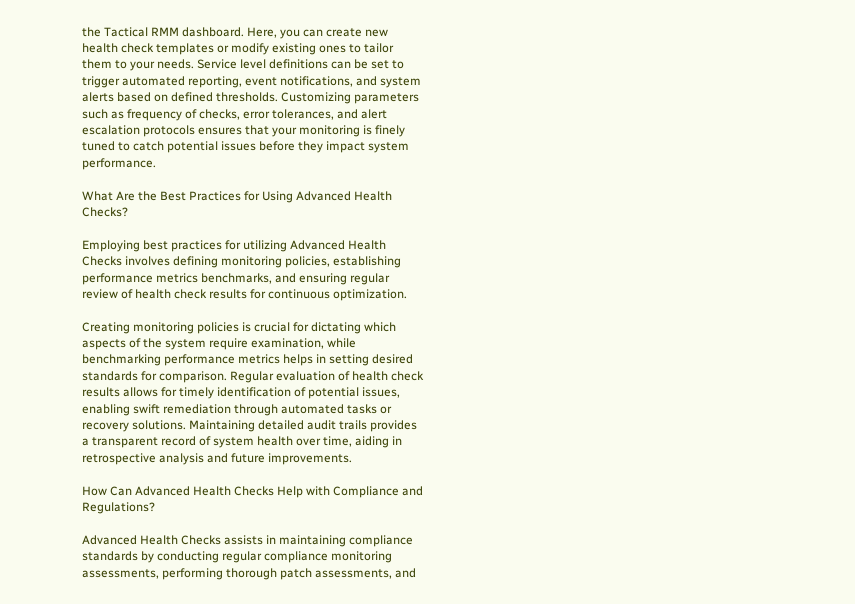the Tactical RMM dashboard. Here, you can create new health check templates or modify existing ones to tailor them to your needs. Service level definitions can be set to trigger automated reporting, event notifications, and system alerts based on defined thresholds. Customizing parameters such as frequency of checks, error tolerances, and alert escalation protocols ensures that your monitoring is finely tuned to catch potential issues before they impact system performance.

What Are the Best Practices for Using Advanced Health Checks?

Employing best practices for utilizing Advanced Health Checks involves defining monitoring policies, establishing performance metrics benchmarks, and ensuring regular review of health check results for continuous optimization.

Creating monitoring policies is crucial for dictating which aspects of the system require examination, while benchmarking performance metrics helps in setting desired standards for comparison. Regular evaluation of health check results allows for timely identification of potential issues, enabling swift remediation through automated tasks or recovery solutions. Maintaining detailed audit trails provides a transparent record of system health over time, aiding in retrospective analysis and future improvements.

How Can Advanced Health Checks Help with Compliance and Regulations?

Advanced Health Checks assists in maintaining compliance standards by conducting regular compliance monitoring assessments, performing thorough patch assessments, and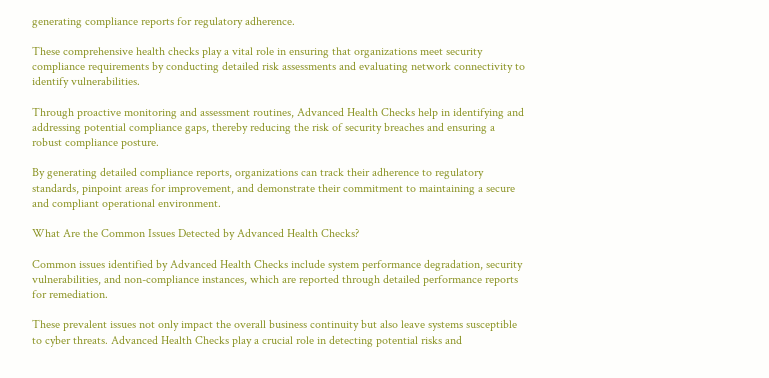generating compliance reports for regulatory adherence.

These comprehensive health checks play a vital role in ensuring that organizations meet security compliance requirements by conducting detailed risk assessments and evaluating network connectivity to identify vulnerabilities.

Through proactive monitoring and assessment routines, Advanced Health Checks help in identifying and addressing potential compliance gaps, thereby reducing the risk of security breaches and ensuring a robust compliance posture.

By generating detailed compliance reports, organizations can track their adherence to regulatory standards, pinpoint areas for improvement, and demonstrate their commitment to maintaining a secure and compliant operational environment.

What Are the Common Issues Detected by Advanced Health Checks?

Common issues identified by Advanced Health Checks include system performance degradation, security vulnerabilities, and non-compliance instances, which are reported through detailed performance reports for remediation.

These prevalent issues not only impact the overall business continuity but also leave systems susceptible to cyber threats. Advanced Health Checks play a crucial role in detecting potential risks and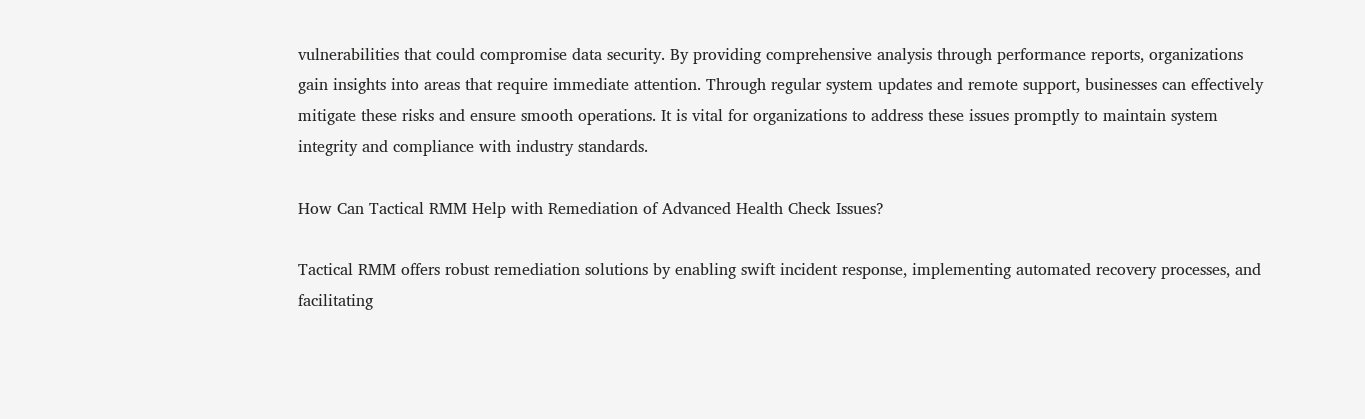vulnerabilities that could compromise data security. By providing comprehensive analysis through performance reports, organizations gain insights into areas that require immediate attention. Through regular system updates and remote support, businesses can effectively mitigate these risks and ensure smooth operations. It is vital for organizations to address these issues promptly to maintain system integrity and compliance with industry standards.

How Can Tactical RMM Help with Remediation of Advanced Health Check Issues?

Tactical RMM offers robust remediation solutions by enabling swift incident response, implementing automated recovery processes, and facilitating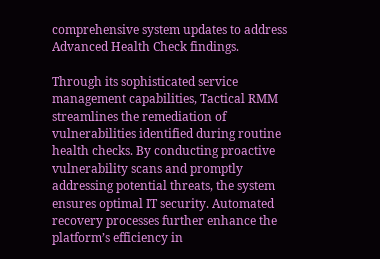comprehensive system updates to address Advanced Health Check findings.

Through its sophisticated service management capabilities, Tactical RMM streamlines the remediation of vulnerabilities identified during routine health checks. By conducting proactive vulnerability scans and promptly addressing potential threats, the system ensures optimal IT security. Automated recovery processes further enhance the platform’s efficiency in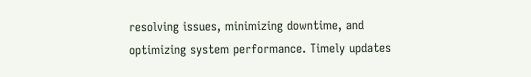resolving issues, minimizing downtime, and optimizing system performance. Timely updates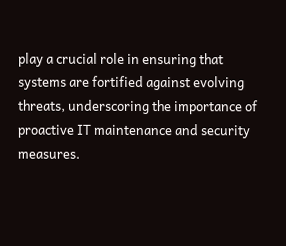play a crucial role in ensuring that systems are fortified against evolving threats, underscoring the importance of proactive IT maintenance and security measures.